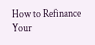How to Refinance Your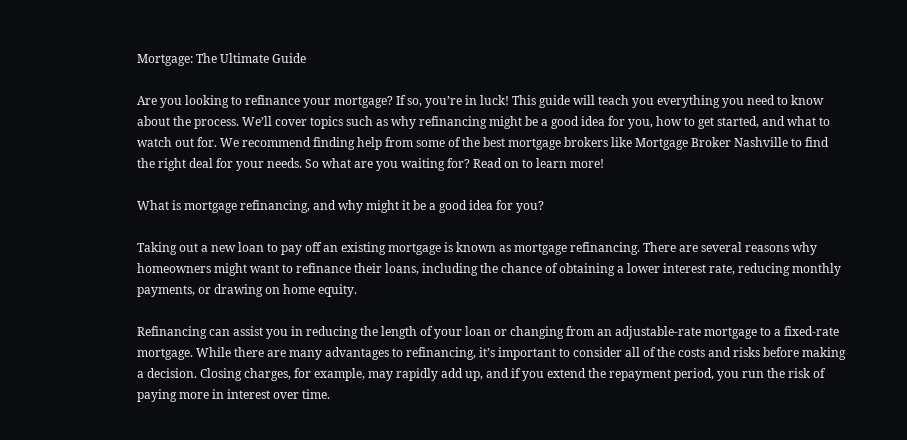Mortgage: The Ultimate Guide

Are you looking to refinance your mortgage? If so, you’re in luck! This guide will teach you everything you need to know about the process. We’ll cover topics such as why refinancing might be a good idea for you, how to get started, and what to watch out for. We recommend finding help from some of the best mortgage brokers like Mortgage Broker Nashville to find the right deal for your needs. So what are you waiting for? Read on to learn more!

What is mortgage refinancing, and why might it be a good idea for you?

Taking out a new loan to pay off an existing mortgage is known as mortgage refinancing. There are several reasons why homeowners might want to refinance their loans, including the chance of obtaining a lower interest rate, reducing monthly payments, or drawing on home equity.

Refinancing can assist you in reducing the length of your loan or changing from an adjustable-rate mortgage to a fixed-rate mortgage. While there are many advantages to refinancing, it’s important to consider all of the costs and risks before making a decision. Closing charges, for example, may rapidly add up, and if you extend the repayment period, you run the risk of paying more in interest over time.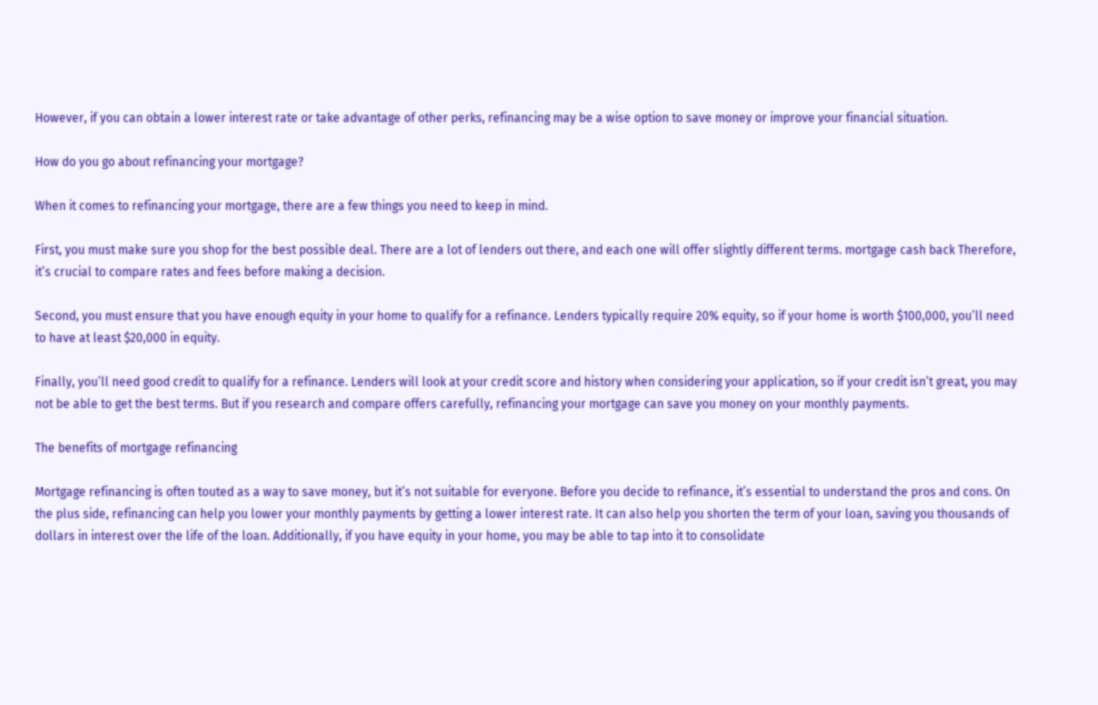However, if you can obtain a lower interest rate or take advantage of other perks, refinancing may be a wise option to save money or improve your financial situation.

How do you go about refinancing your mortgage?

When it comes to refinancing your mortgage, there are a few things you need to keep in mind.

First, you must make sure you shop for the best possible deal. There are a lot of lenders out there, and each one will offer slightly different terms. mortgage cash back Therefore, it’s crucial to compare rates and fees before making a decision.

Second, you must ensure that you have enough equity in your home to qualify for a refinance. Lenders typically require 20% equity, so if your home is worth $100,000, you’ll need to have at least $20,000 in equity.

Finally, you’ll need good credit to qualify for a refinance. Lenders will look at your credit score and history when considering your application, so if your credit isn’t great, you may not be able to get the best terms. But if you research and compare offers carefully, refinancing your mortgage can save you money on your monthly payments.

The benefits of mortgage refinancing

Mortgage refinancing is often touted as a way to save money, but it’s not suitable for everyone. Before you decide to refinance, it’s essential to understand the pros and cons. On the plus side, refinancing can help you lower your monthly payments by getting a lower interest rate. It can also help you shorten the term of your loan, saving you thousands of dollars in interest over the life of the loan. Additionally, if you have equity in your home, you may be able to tap into it to consolidate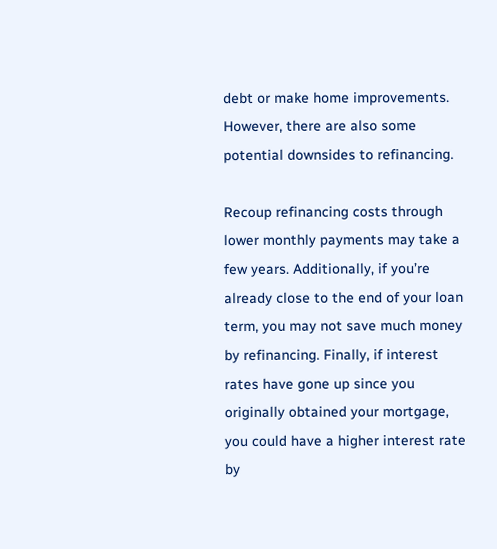debt or make home improvements. However, there are also some potential downsides to refinancing.

Recoup refinancing costs through lower monthly payments may take a few years. Additionally, if you’re already close to the end of your loan term, you may not save much money by refinancing. Finally, if interest rates have gone up since you originally obtained your mortgage, you could have a higher interest rate by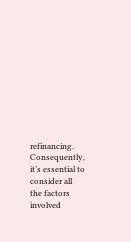refinancing. Consequently, it’s essential to consider all the factors involved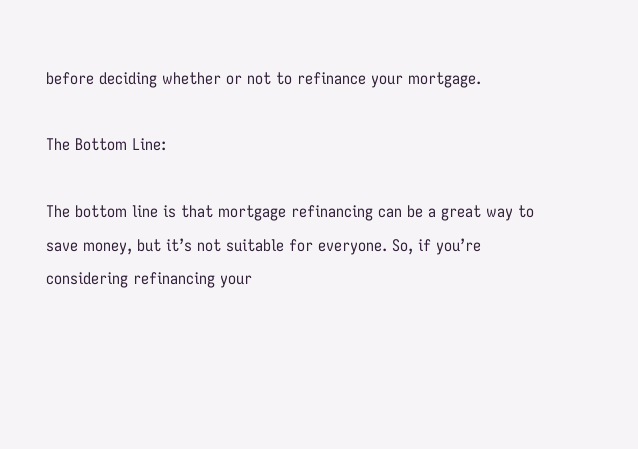before deciding whether or not to refinance your mortgage.

The Bottom Line:

The bottom line is that mortgage refinancing can be a great way to save money, but it’s not suitable for everyone. So, if you’re considering refinancing your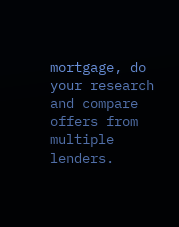mortgage, do your research and compare offers from multiple lenders.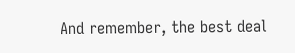And remember, the best deal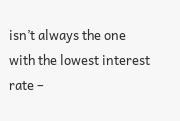isn’t always the one with the lowest interest rate –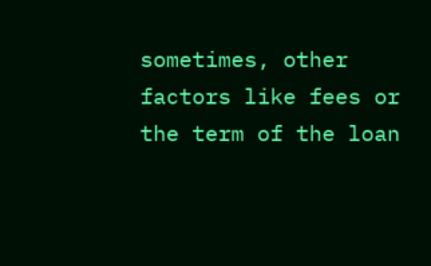sometimes, other factors like fees or the term of the loan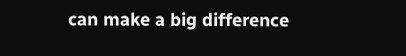can make a big difference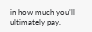in how much you’ll ultimately pay.